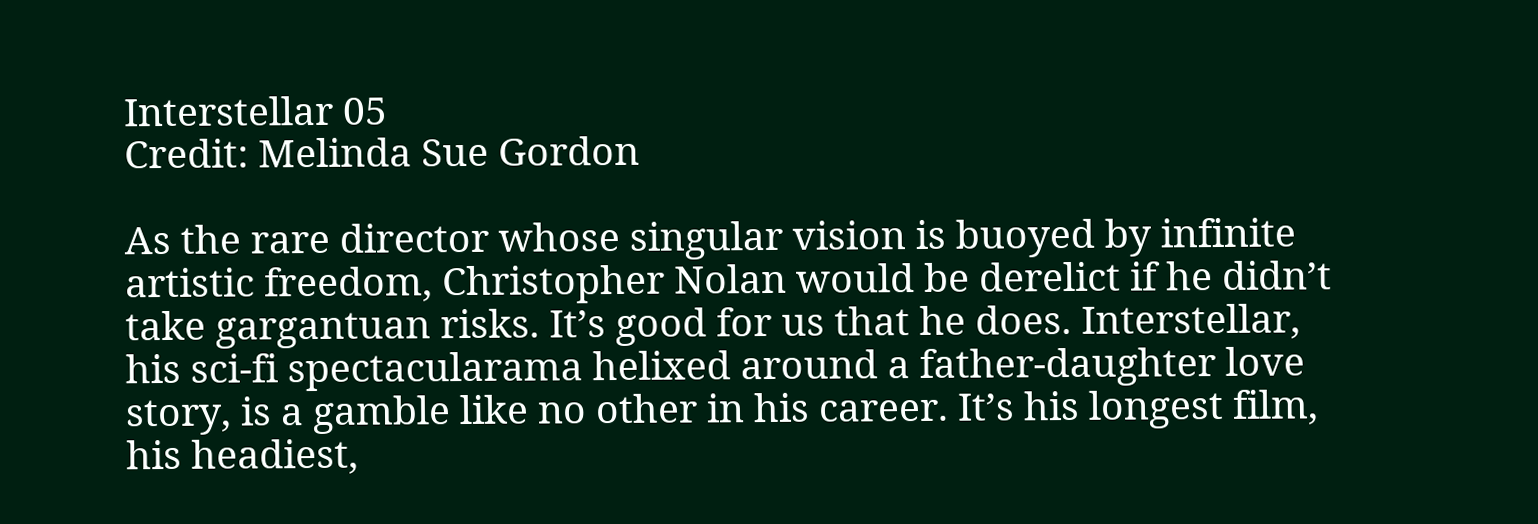Interstellar 05
Credit: Melinda Sue Gordon

As the rare director whose singular vision is buoyed by infinite artistic freedom, Christopher Nolan would be derelict if he didn’t take gargantuan risks. It’s good for us that he does. Interstellar, his sci-fi spectacularama helixed around a father-daughter love story, is a gamble like no other in his career. It’s his longest film, his headiest,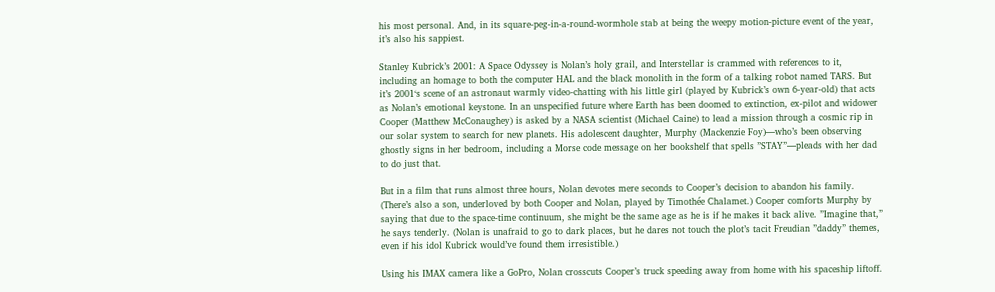his most personal. And, in its square-peg-in-a-round-wormhole stab at being the weepy motion-picture event of the year, it’s also his sappiest.

Stanley Kubrick’s 2001: A Space Odyssey is Nolan’s holy grail, and Interstellar is crammed with references to it, including an homage to both the computer HAL and the black monolith in the form of a talking robot named TARS. But it’s 2001‘s scene of an astronaut warmly video-chatting with his little girl (played by Kubrick’s own 6-year-old) that acts as Nolan’s emotional keystone. In an unspecified future where Earth has been doomed to extinction, ex-pilot and widower Cooper (Matthew McConaughey) is asked by a NASA scientist (Michael Caine) to lead a mission through a cosmic rip in our solar system to search for new planets. His adolescent daughter, Murphy (Mackenzie Foy)—who’s been observing ghostly signs in her bedroom, including a Morse code message on her bookshelf that spells ”STAY”—pleads with her dad to do just that.

But in a film that runs almost three hours, Nolan devotes mere seconds to Cooper’s decision to abandon his family. (There’s also a son, underloved by both Cooper and Nolan, played by Timothée Chalamet.) Cooper comforts Murphy by saying that due to the space-time continuum, she might be the same age as he is if he makes it back alive. ”Imagine that,” he says tenderly. (Nolan is unafraid to go to dark places, but he dares not touch the plot’s tacit Freudian ”daddy” themes, even if his idol Kubrick would’ve found them irresistible.)

Using his IMAX camera like a GoPro, Nolan crosscuts Cooper’s truck speeding away from home with his spaceship liftoff.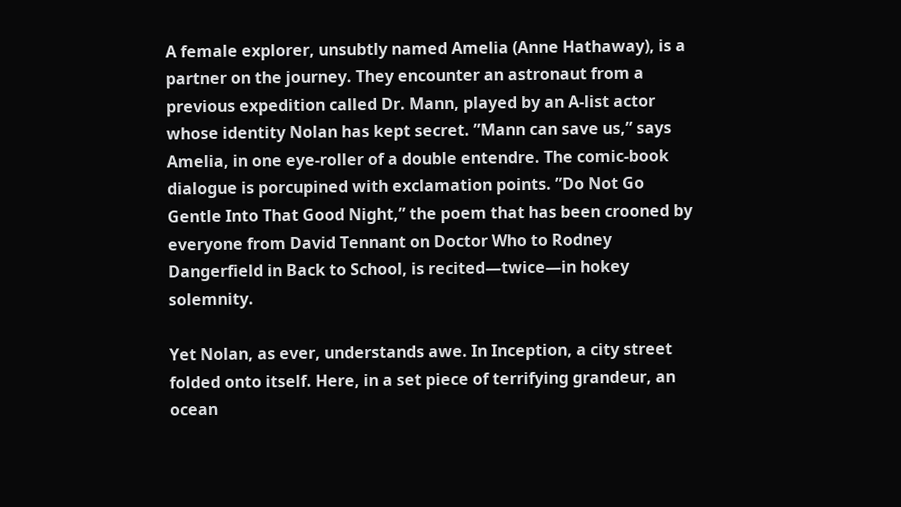A female explorer, unsubtly named Amelia (Anne Hathaway), is a partner on the journey. They encounter an astronaut from a previous expedition called Dr. Mann, played by an A-list actor whose identity Nolan has kept secret. ”Mann can save us,” says Amelia, in one eye-roller of a double entendre. The comic-book dialogue is porcupined with exclamation points. ”Do Not Go Gentle Into That Good Night,” the poem that has been crooned by everyone from David Tennant on Doctor Who to Rodney Dangerfield in Back to School, is recited—twice—in hokey solemnity.

Yet Nolan, as ever, understands awe. In Inception, a city street folded onto itself. Here, in a set piece of terrifying grandeur, an ocean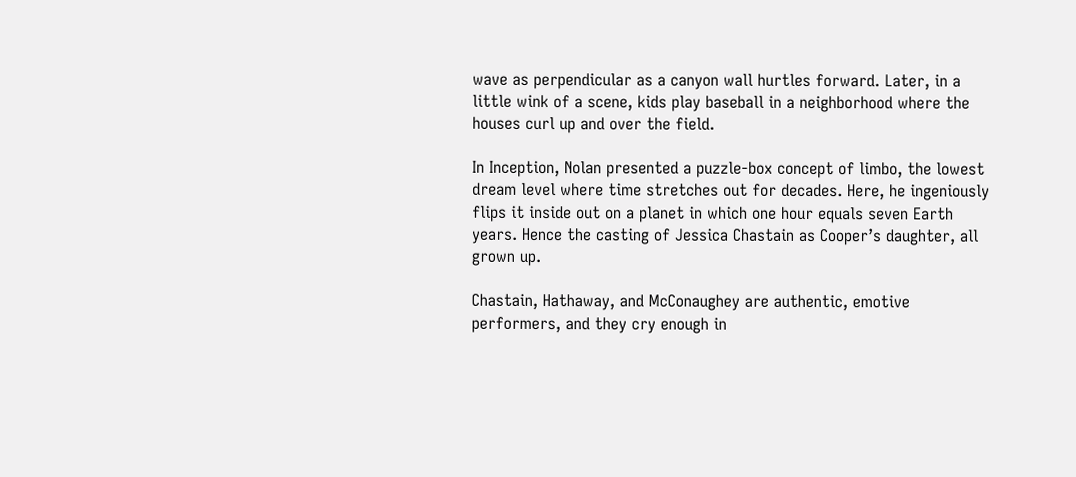wave as perpendicular as a canyon wall hurtles forward. Later, in a little wink of a scene, kids play baseball in a neighborhood where the houses curl up and over the field.

In Inception, Nolan presented a puzzle-box concept of limbo, the lowest dream level where time stretches out for decades. Here, he ingeniously flips it inside out on a planet in which one hour equals seven Earth years. Hence the casting of Jessica Chastain as Cooper’s daughter, all grown up.

Chastain, Hathaway, and McConaughey are authentic, emotive performers, and they cry enough in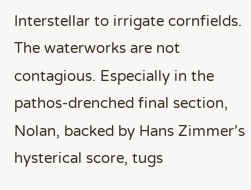Interstellar to irrigate cornfields. The waterworks are not contagious. Especially in the pathos-drenched final section, Nolan, backed by Hans Zimmer’s hysterical score, tugs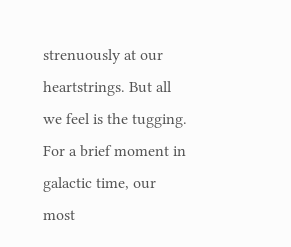strenuously at our heartstrings. But all we feel is the tugging. For a brief moment in galactic time, our most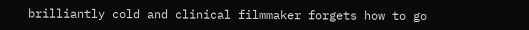brilliantly cold and clinical filmmaker forgets how to go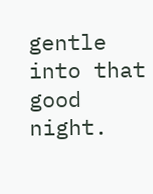gentle into that good night.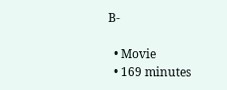B-

  • Movie
  • 169 minutes